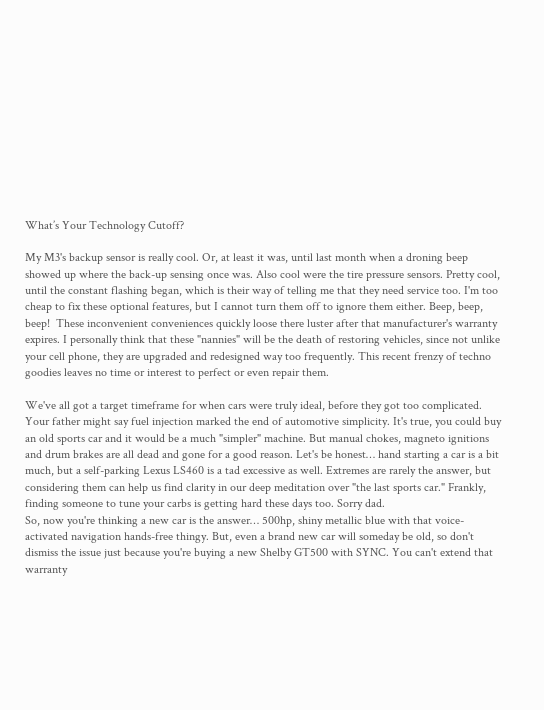What’s Your Technology Cutoff?

My M3's backup sensor is really cool. Or, at least it was, until last month when a droning beep showed up where the back-up sensing once was. Also cool were the tire pressure sensors. Pretty cool, until the constant flashing began, which is their way of telling me that they need service too. I'm too cheap to fix these optional features, but I cannot turn them off to ignore them either. Beep, beep, beep!  These inconvenient conveniences quickly loose there luster after that manufacturer's warranty expires. I personally think that these "nannies" will be the death of restoring vehicles, since not unlike your cell phone, they are upgraded and redesigned way too frequently. This recent frenzy of techno goodies leaves no time or interest to perfect or even repair them.

We've all got a target timeframe for when cars were truly ideal, before they got too complicated. Your father might say fuel injection marked the end of automotive simplicity. It's true, you could buy an old sports car and it would be a much "simpler" machine. But manual chokes, magneto ignitions and drum brakes are all dead and gone for a good reason. Let's be honest… hand starting a car is a bit much, but a self-parking Lexus LS460 is a tad excessive as well. Extremes are rarely the answer, but considering them can help us find clarity in our deep meditation over "the last sports car." Frankly, finding someone to tune your carbs is getting hard these days too. Sorry dad.
So, now you're thinking a new car is the answer… 500hp, shiny metallic blue with that voice-activated navigation hands-free thingy. But, even a brand new car will someday be old, so don't dismiss the issue just because you're buying a new Shelby GT500 with SYNC. You can't extend that warranty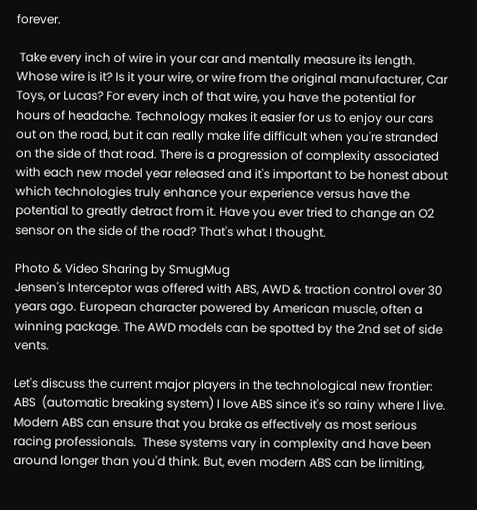forever.

 Take every inch of wire in your car and mentally measure its length. Whose wire is it? Is it your wire, or wire from the original manufacturer, Car Toys, or Lucas? For every inch of that wire, you have the potential for hours of headache. Technology makes it easier for us to enjoy our cars out on the road, but it can really make life difficult when you're stranded on the side of that road. There is a progression of complexity associated with each new model year released and it's important to be honest about which technologies truly enhance your experience versus have the potential to greatly detract from it. Have you ever tried to change an O2 sensor on the side of the road? That's what I thought.

Photo & Video Sharing by SmugMug
Jensen's Interceptor was offered with ABS, AWD & traction control over 30 years ago. European character powered by American muscle, often a winning package. The AWD models can be spotted by the 2nd set of side vents.

Let's discuss the current major players in the technological new frontier:
ABS  (automatic breaking system) I love ABS since it's so rainy where I live.  Modern ABS can ensure that you brake as effectively as most serious racing professionals.  These systems vary in complexity and have been around longer than you'd think. But, even modern ABS can be limiting,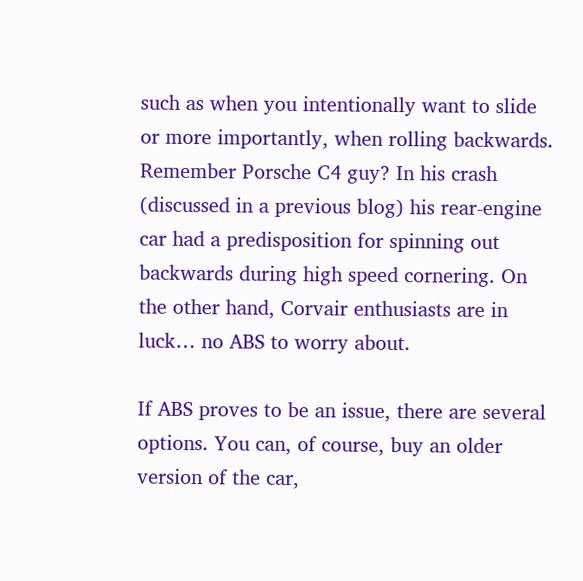such as when you intentionally want to slide or more importantly, when rolling backwards. Remember Porsche C4 guy? In his crash (discussed in a previous blog) his rear-engine car had a predisposition for spinning out backwards during high speed cornering. On the other hand, Corvair enthusiasts are in luck… no ABS to worry about.

If ABS proves to be an issue, there are several options. You can, of course, buy an older version of the car,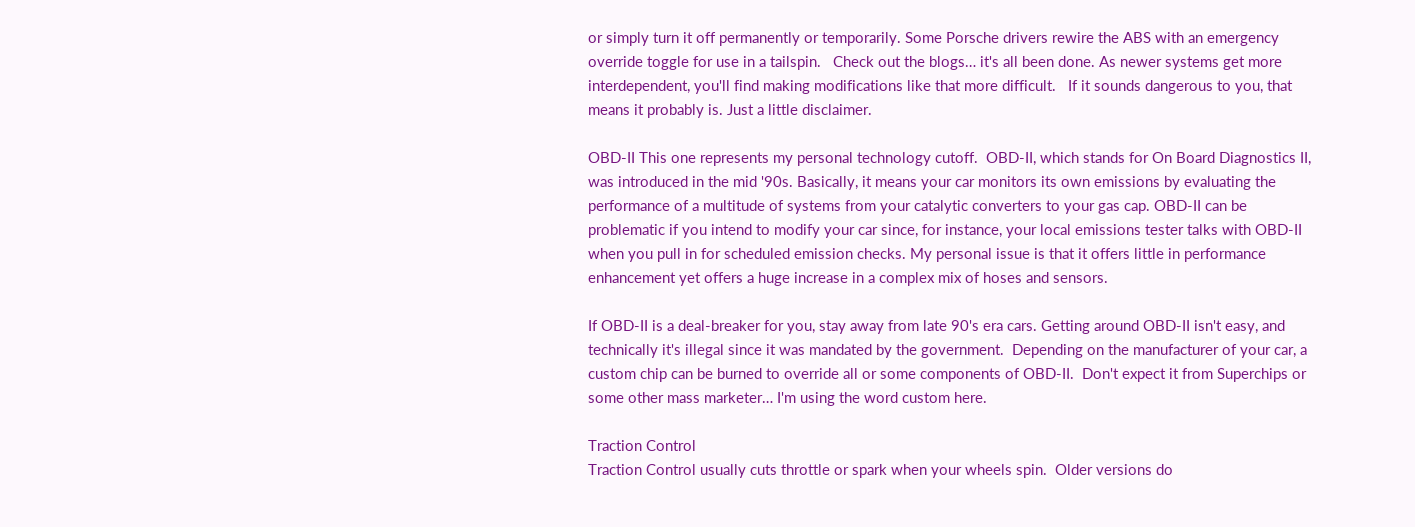or simply turn it off permanently or temporarily. Some Porsche drivers rewire the ABS with an emergency override toggle for use in a tailspin.   Check out the blogs… it's all been done. As newer systems get more interdependent, you'll find making modifications like that more difficult.   If it sounds dangerous to you, that means it probably is. Just a little disclaimer.

OBD-II This one represents my personal technology cutoff.  OBD-II, which stands for On Board Diagnostics II, was introduced in the mid '90s. Basically, it means your car monitors its own emissions by evaluating the performance of a multitude of systems from your catalytic converters to your gas cap. OBD-II can be problematic if you intend to modify your car since, for instance, your local emissions tester talks with OBD-II when you pull in for scheduled emission checks. My personal issue is that it offers little in performance enhancement yet offers a huge increase in a complex mix of hoses and sensors.

If OBD-II is a deal-breaker for you, stay away from late 90's era cars. Getting around OBD-II isn't easy, and technically it's illegal since it was mandated by the government.  Depending on the manufacturer of your car, a custom chip can be burned to override all or some components of OBD-II.  Don't expect it from Superchips or some other mass marketer… I'm using the word custom here.

Traction Control
Traction Control usually cuts throttle or spark when your wheels spin.  Older versions do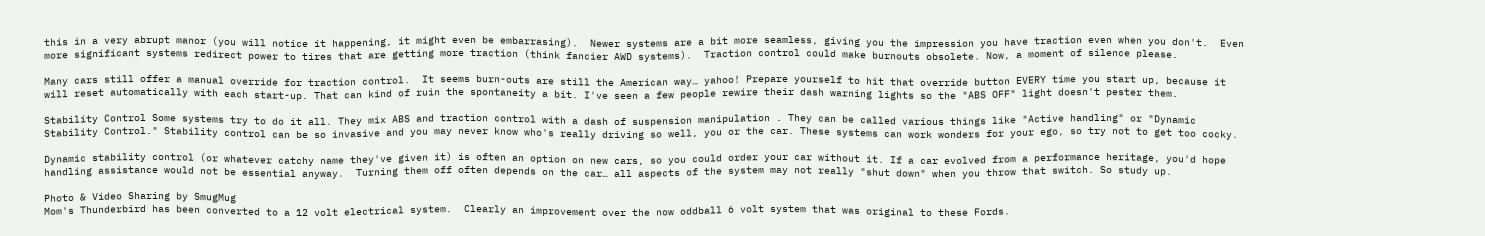this in a very abrupt manor (you will notice it happening, it might even be embarrasing).  Newer systems are a bit more seamless, giving you the impression you have traction even when you don't.  Even more significant systems redirect power to tires that are getting more traction (think fancier AWD systems).  Traction control could make burnouts obsolete. Now, a moment of silence please.

Many cars still offer a manual override for traction control.  It seems burn-outs are still the American way… yahoo! Prepare yourself to hit that override button EVERY time you start up, because it will reset automatically with each start-up. That can kind of ruin the spontaneity a bit. I've seen a few people rewire their dash warning lights so the "ABS OFF" light doesn't pester them.

Stability Control Some systems try to do it all. They mix ABS and traction control with a dash of suspension manipulation . They can be called various things like "Active handling" or "Dynamic Stability Control." Stability control can be so invasive and you may never know who's really driving so well, you or the car. These systems can work wonders for your ego, so try not to get too cocky.

Dynamic stability control (or whatever catchy name they've given it) is often an option on new cars, so you could order your car without it. If a car evolved from a performance heritage, you'd hope handling assistance would not be essential anyway.  Turning them off often depends on the car… all aspects of the system may not really "shut down" when you throw that switch. So study up.

Photo & Video Sharing by SmugMug
Mom's Thunderbird has been converted to a 12 volt electrical system.  Clearly an improvement over the now oddball 6 volt system that was original to these Fords.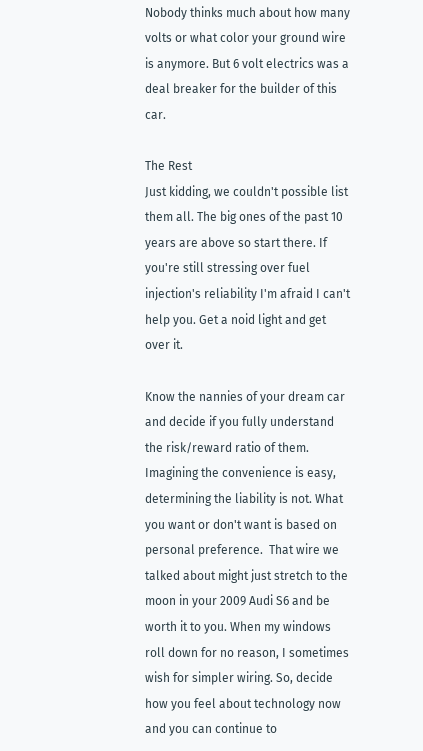Nobody thinks much about how many volts or what color your ground wire is anymore. But 6 volt electrics was a deal breaker for the builder of this car.

The Rest
Just kidding, we couldn't possible list them all. The big ones of the past 10 years are above so start there. If you're still stressing over fuel injection's reliability I'm afraid I can't help you. Get a noid light and get over it.

Know the nannies of your dream car and decide if you fully understand the risk/reward ratio of them. Imagining the convenience is easy, determining the liability is not. What you want or don't want is based on personal preference.  That wire we talked about might just stretch to the moon in your 2009 Audi S6 and be worth it to you. When my windows roll down for no reason, I sometimes wish for simpler wiring. So, decide how you feel about technology now and you can continue to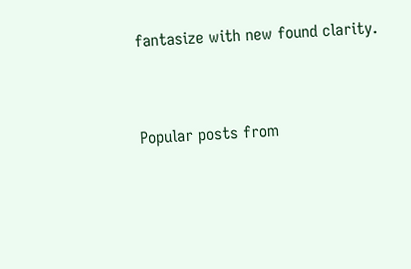fantasize with new found clarity.


Popular posts from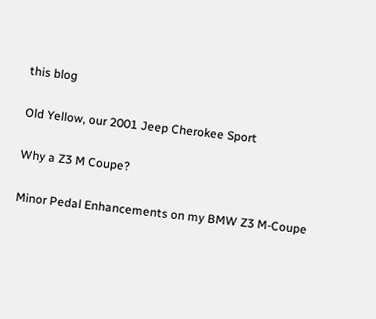this blog

Old Yellow, our 2001 Jeep Cherokee Sport

Why a Z3 M Coupe?

Minor Pedal Enhancements on my BMW Z3 M-Coupe